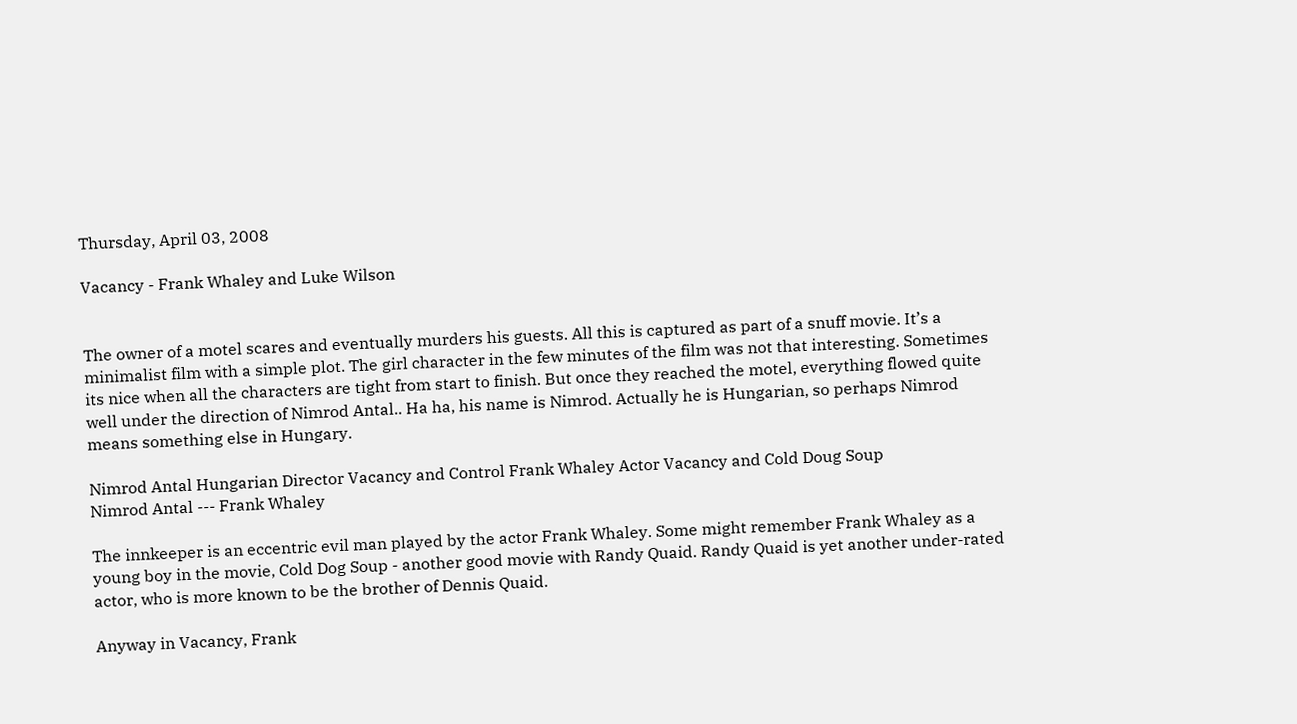Thursday, April 03, 2008

Vacancy - Frank Whaley and Luke Wilson


The owner of a motel scares and eventually murders his guests. All this is captured as part of a snuff movie. It’s a minimalist film with a simple plot. The girl character in the few minutes of the film was not that interesting. Sometimes its nice when all the characters are tight from start to finish. But once they reached the motel, everything flowed quite well under the direction of Nimrod Antal.. Ha ha, his name is Nimrod. Actually he is Hungarian, so perhaps Nimrod means something else in Hungary.

Nimrod Antal Hungarian Director Vacancy and Control Frank Whaley Actor Vacancy and Cold Doug Soup
Nimrod Antal --- Frank Whaley

The innkeeper is an eccentric evil man played by the actor Frank Whaley. Some might remember Frank Whaley as a young boy in the movie, Cold Dog Soup - another good movie with Randy Quaid. Randy Quaid is yet another under-rated actor, who is more known to be the brother of Dennis Quaid.

Anyway in Vacancy, Frank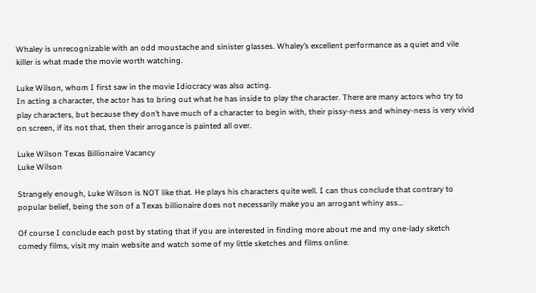Whaley is unrecognizable with an odd moustache and sinister glasses. Whaley’s excellent performance as a quiet and vile killer is what made the movie worth watching.

Luke Wilson, whom I first saw in the movie Idiocracy was also acting.
In acting a character, the actor has to bring out what he has inside to play the character. There are many actors who try to play characters, but because they don’t have much of a character to begin with, their pissy-ness and whiney-ness is very vivid on screen, if its not that, then their arrogance is painted all over.

Luke Wilson Texas Billionaire Vacancy
Luke Wilson

Strangely enough, Luke Wilson is NOT like that. He plays his characters quite well. I can thus conclude that contrary to popular belief, being the son of a Texas billionaire does not necessarily make you an arrogant whiny ass…

Of course I conclude each post by stating that if you are interested in finding more about me and my one-lady sketch comedy films, visit my main website and watch some of my little sketches and films online.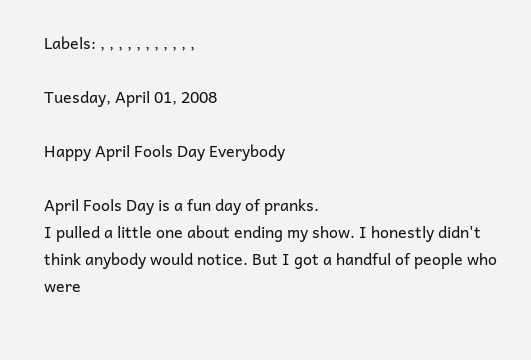Labels: , , , , , , , , , , ,

Tuesday, April 01, 2008

Happy April Fools Day Everybody

April Fools Day is a fun day of pranks.
I pulled a little one about ending my show. I honestly didn't think anybody would notice. But I got a handful of people who were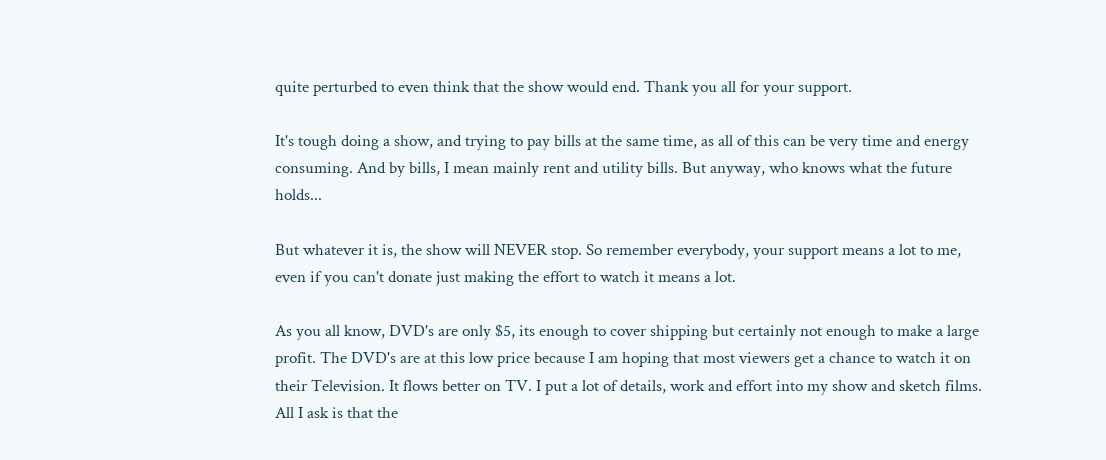quite perturbed to even think that the show would end. Thank you all for your support.

It's tough doing a show, and trying to pay bills at the same time, as all of this can be very time and energy consuming. And by bills, I mean mainly rent and utility bills. But anyway, who knows what the future holds...

But whatever it is, the show will NEVER stop. So remember everybody, your support means a lot to me, even if you can't donate just making the effort to watch it means a lot.

As you all know, DVD's are only $5, its enough to cover shipping but certainly not enough to make a large profit. The DVD's are at this low price because I am hoping that most viewers get a chance to watch it on their Television. It flows better on TV. I put a lot of details, work and effort into my show and sketch films. All I ask is that the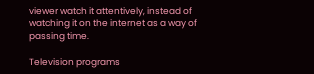viewer watch it attentively, instead of watching it on the internet as a way of passing time.

Television programs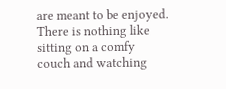are meant to be enjoyed. There is nothing like sitting on a comfy couch and watching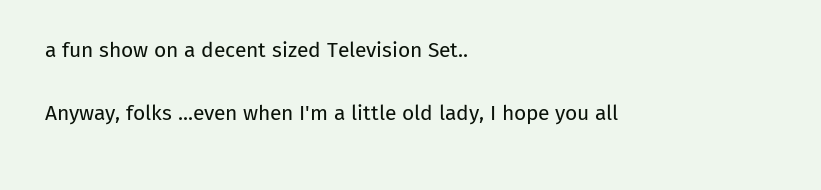a fun show on a decent sized Television Set..

Anyway, folks ...even when I'm a little old lady, I hope you all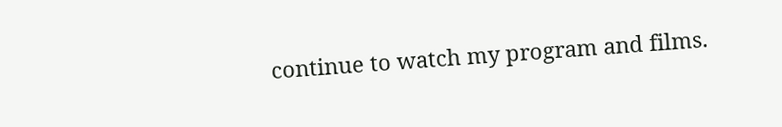continue to watch my program and films.